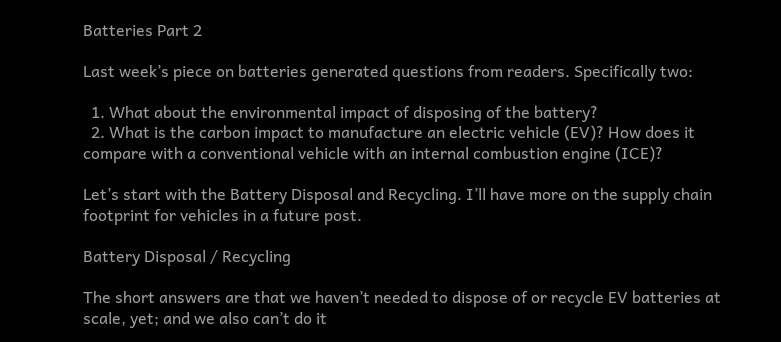Batteries Part 2

Last week’s piece on batteries generated questions from readers. Specifically two:

  1. What about the environmental impact of disposing of the battery?
  2. What is the carbon impact to manufacture an electric vehicle (EV)? How does it compare with a conventional vehicle with an internal combustion engine (ICE)?

Let’s start with the Battery Disposal and Recycling. I’ll have more on the supply chain footprint for vehicles in a future post.

Battery Disposal / Recycling

The short answers are that we haven’t needed to dispose of or recycle EV batteries at scale, yet; and we also can’t do it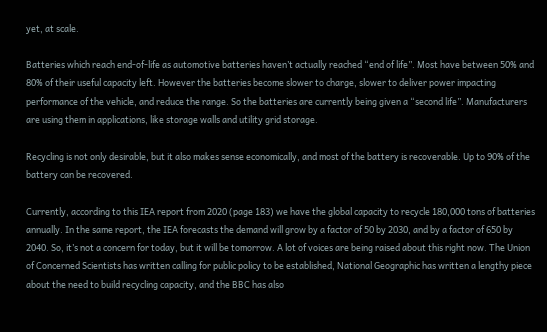yet, at scale.

Batteries which reach end-of-life as automotive batteries haven’t actually reached “end of life”. Most have between 50% and 80% of their useful capacity left. However the batteries become slower to charge, slower to deliver power impacting performance of the vehicle, and reduce the range. So the batteries are currently being given a “second life”. Manufacturers are using them in applications, like storage walls and utility grid storage.

Recycling is not only desirable, but it also makes sense economically, and most of the battery is recoverable. Up to 90% of the battery can be recovered.

Currently, according to this IEA report from 2020 (page 183) we have the global capacity to recycle 180,000 tons of batteries annually. In the same report, the IEA forecasts the demand will grow by a factor of 50 by 2030, and by a factor of 650 by 2040. So, it’s not a concern for today, but it will be tomorrow. A lot of voices are being raised about this right now. The Union of Concerned Scientists has written calling for public policy to be established, National Geographic has written a lengthy piece about the need to build recycling capacity, and the BBC has also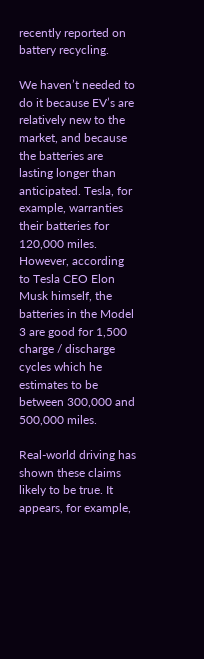recently reported on battery recycling.

We haven’t needed to do it because EV’s are relatively new to the market, and because the batteries are lasting longer than anticipated. Tesla, for example, warranties their batteries for 120,000 miles. However, according to Tesla CEO Elon Musk himself, the batteries in the Model 3 are good for 1,500 charge / discharge cycles which he estimates to be between 300,000 and 500,000 miles.

Real-world driving has shown these claims likely to be true. It appears, for example,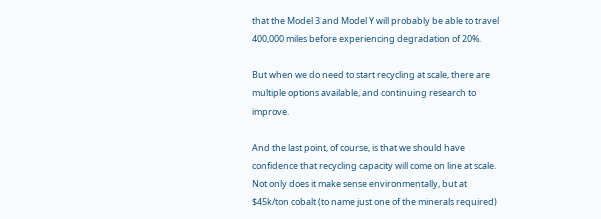that the Model 3 and Model Y will probably be able to travel 400,000 miles before experiencing degradation of 20%.

But when we do need to start recycling at scale, there are multiple options available, and continuing research to improve.

And the last point, of course, is that we should have confidence that recycling capacity will come on line at scale. Not only does it make sense environmentally, but at $45k/ton cobalt (to name just one of the minerals required)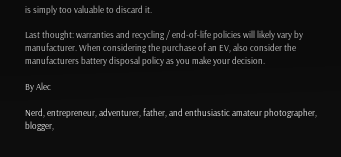is simply too valuable to discard it.

Last thought: warranties and recycling / end-of-life policies will likely vary by manufacturer. When considering the purchase of an EV, also consider the manufacturers battery disposal policy as you make your decision.

By Alec

Nerd, entrepreneur, adventurer, father, and enthusiastic amateur photographer, blogger,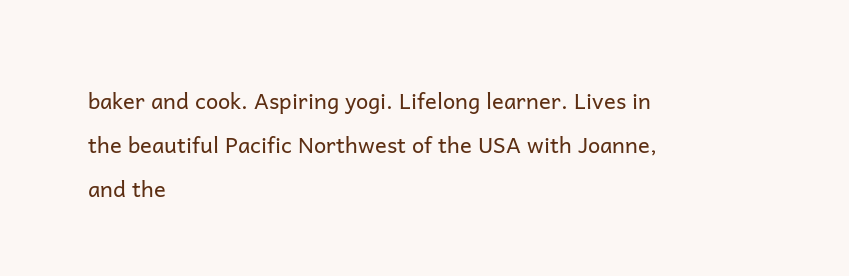baker and cook. Aspiring yogi. Lifelong learner. Lives in the beautiful Pacific Northwest of the USA with Joanne, and the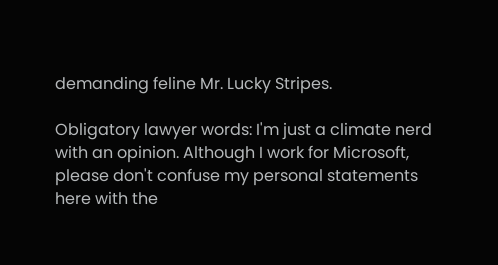demanding feline Mr. Lucky Stripes.

Obligatory lawyer words: I'm just a climate nerd with an opinion. Although I work for Microsoft, please don't confuse my personal statements here with the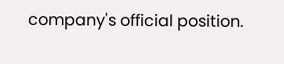company's official position.